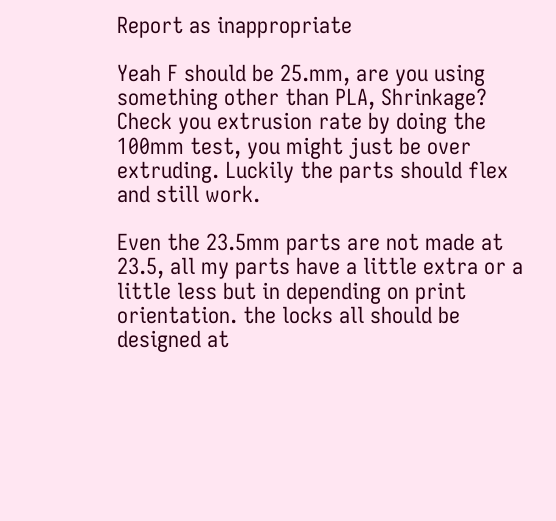Report as inappropriate

Yeah F should be 25.mm, are you using something other than PLA, Shrinkage? Check you extrusion rate by doing the 100mm test, you might just be over extruding. Luckily the parts should flex and still work.

Even the 23.5mm parts are not made at 23.5, all my parts have a little extra or a little less but in depending on print orientation. the locks all should be designed at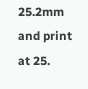25.2mm and print at 25.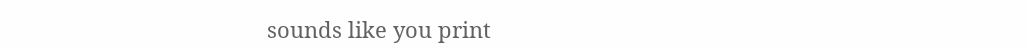sounds like you print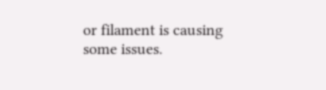or filament is causing some issues.